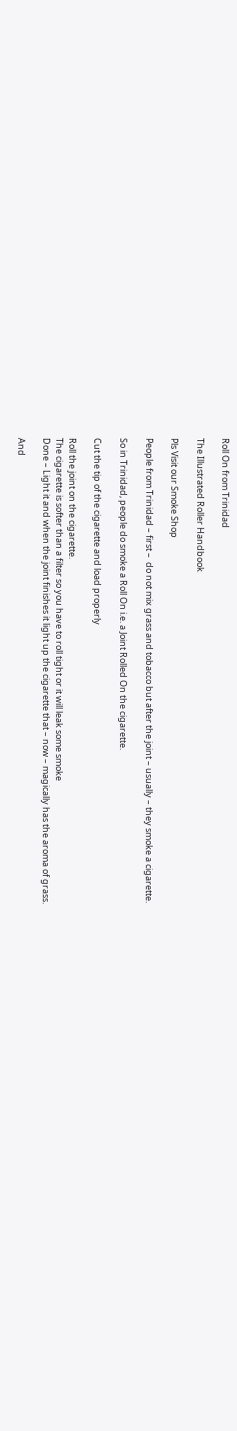Roll On from Trinidad

The Illustrated Roller Handbook

Pls Visit our Smoke Shop

People from Trinidad – first –  do not mix grass and tobacco but after the joint – usually – they smoke a cigarette.

So in Trinidad, people do smoke a Roll On i.e. a Joint Rolled On the cigarette.

Cut the tip of the cigarette and load properly

Roll the joint on the cigarette.
The cigarette is softer than a filter so you have to roll tight or it will leak some smoke
Done – Light it and when the joint finishes it light up the cigarette that – now – magically has the aroma of grass.

And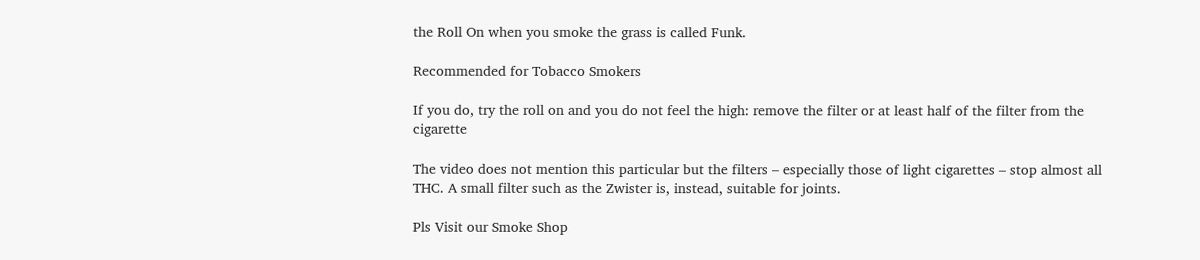the Roll On when you smoke the grass is called Funk.

Recommended for Tobacco Smokers

If you do, try the roll on and you do not feel the high: remove the filter or at least half of the filter from the cigarette

The video does not mention this particular but the filters – especially those of light cigarettes – stop almost all THC. A small filter such as the Zwister is, instead, suitable for joints.

Pls Visit our Smoke Shop